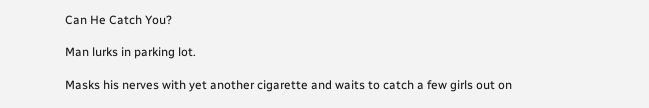Can He Catch You?

Man lurks in parking lot.

Masks his nerves with yet another cigarette and waits to catch a few girls out on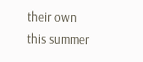their own this summer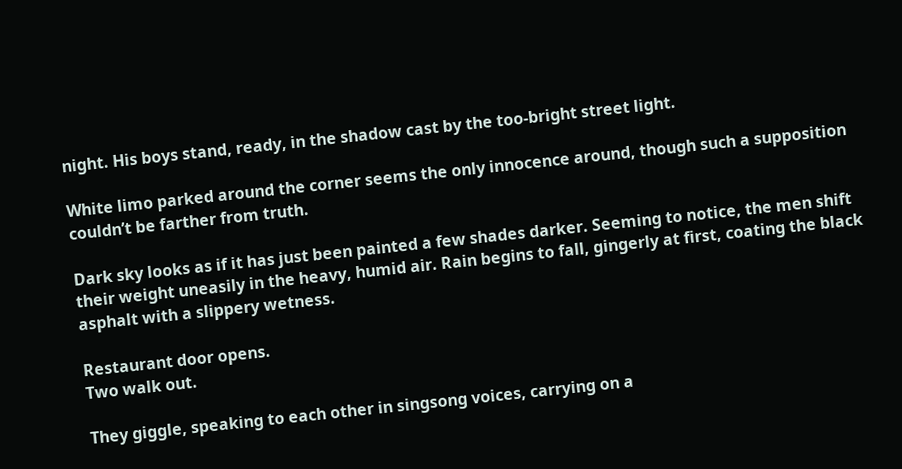night. His boys stand, ready, in the shadow cast by the too-bright street light.

White limo parked around the corner seems the only innocence around, though such a supposition couldn’t be farther from truth.

Dark sky looks as if it has just been painted a few shades darker. Seeming to notice, the men shift their weight uneasily in the heavy, humid air. Rain begins to fall, gingerly at first, coating the black asphalt with a slippery wetness.

Restaurant door opens.
Two walk out.

They giggle, speaking to each other in singsong voices, carrying on a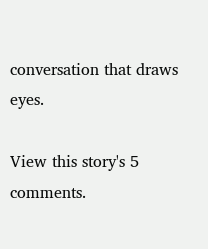conversation that draws eyes.

View this story's 5 comments.